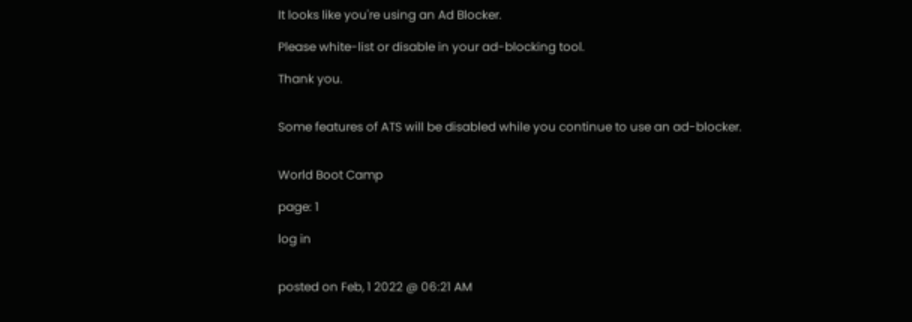It looks like you're using an Ad Blocker.

Please white-list or disable in your ad-blocking tool.

Thank you.


Some features of ATS will be disabled while you continue to use an ad-blocker.


World Boot Camp

page: 1

log in


posted on Feb, 1 2022 @ 06:21 AM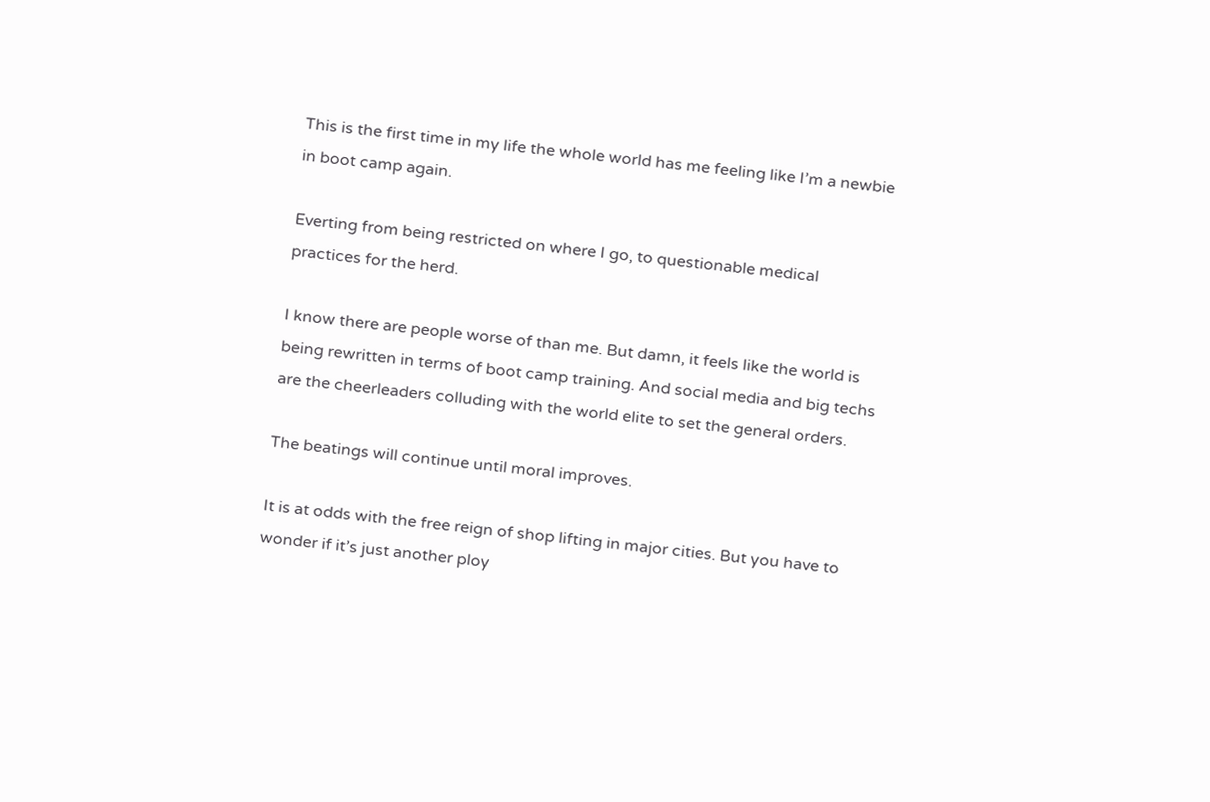This is the first time in my life the whole world has me feeling like I’m a newbie in boot camp again.

Everting from being restricted on where I go, to questionable medical practices for the herd.

I know there are people worse of than me. But damn, it feels like the world is being rewritten in terms of boot camp training. And social media and big techs are the cheerleaders colluding with the world elite to set the general orders.

The beatings will continue until moral improves.

It is at odds with the free reign of shop lifting in major cities. But you have to wonder if it’s just another ploy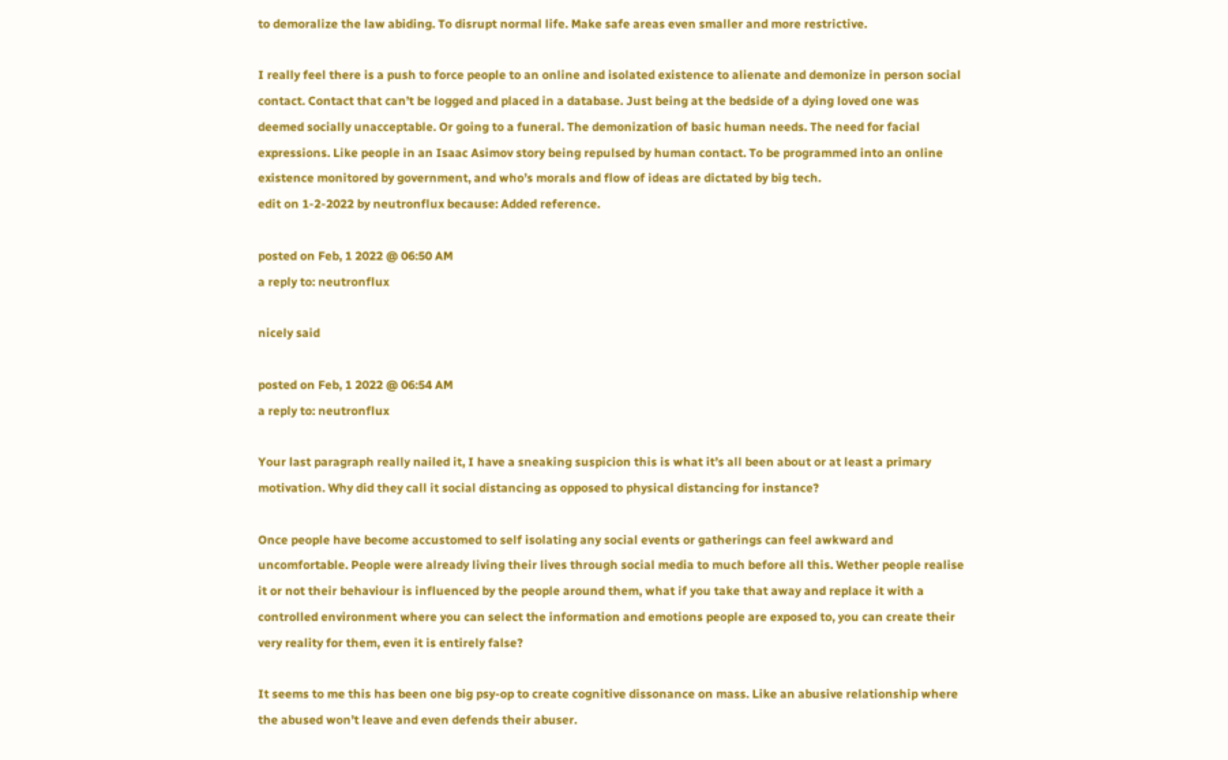to demoralize the law abiding. To disrupt normal life. Make safe areas even smaller and more restrictive.

I really feel there is a push to force people to an online and isolated existence to alienate and demonize in person social contact. Contact that can’t be logged and placed in a database. Just being at the bedside of a dying loved one was deemed socially unacceptable. Or going to a funeral. The demonization of basic human needs. The need for facial expressions. Like people in an Isaac Asimov story being repulsed by human contact. To be programmed into an online existence monitored by government, and who’s morals and flow of ideas are dictated by big tech.
edit on 1-2-2022 by neutronflux because: Added reference.

posted on Feb, 1 2022 @ 06:50 AM
a reply to: neutronflux

nicely said

posted on Feb, 1 2022 @ 06:54 AM
a reply to: neutronflux

Your last paragraph really nailed it, I have a sneaking suspicion this is what it’s all been about or at least a primary motivation. Why did they call it social distancing as opposed to physical distancing for instance?

Once people have become accustomed to self isolating any social events or gatherings can feel awkward and uncomfortable. People were already living their lives through social media to much before all this. Wether people realise it or not their behaviour is influenced by the people around them, what if you take that away and replace it with a controlled environment where you can select the information and emotions people are exposed to, you can create their very reality for them, even it is entirely false?

It seems to me this has been one big psy-op to create cognitive dissonance on mass. Like an abusive relationship where the abused won’t leave and even defends their abuser.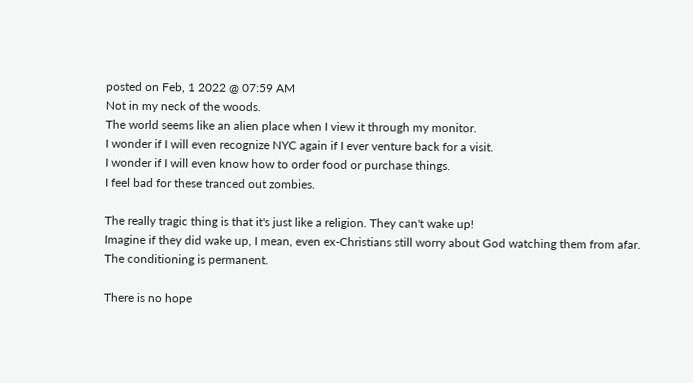posted on Feb, 1 2022 @ 07:59 AM
Not in my neck of the woods.
The world seems like an alien place when I view it through my monitor.
I wonder if I will even recognize NYC again if I ever venture back for a visit.
I wonder if I will even know how to order food or purchase things.
I feel bad for these tranced out zombies.

The really tragic thing is that it's just like a religion. They can't wake up!
Imagine if they did wake up, I mean, even ex-Christians still worry about God watching them from afar. The conditioning is permanent.

There is no hope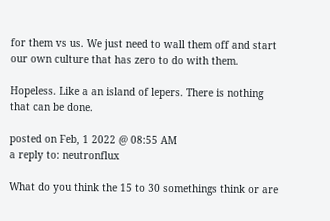for them vs us. We just need to wall them off and start our own culture that has zero to do with them.

Hopeless. Like a an island of lepers. There is nothing that can be done.

posted on Feb, 1 2022 @ 08:55 AM
a reply to: neutronflux

What do you think the 15 to 30 somethings think or are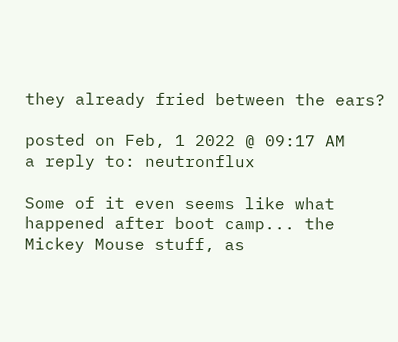they already fried between the ears?

posted on Feb, 1 2022 @ 09:17 AM
a reply to: neutronflux

Some of it even seems like what happened after boot camp... the Mickey Mouse stuff, as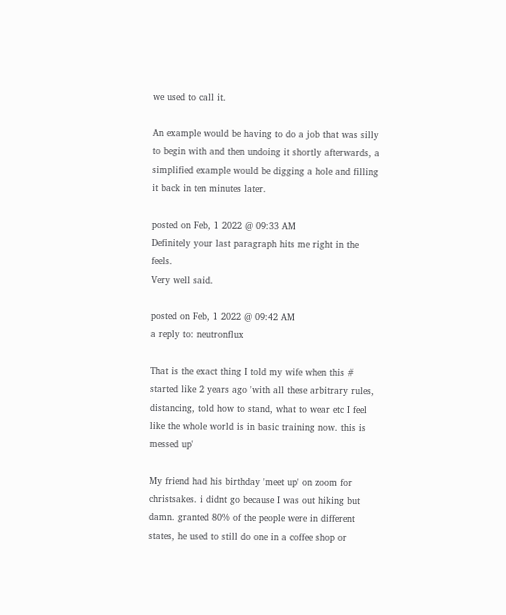we used to call it.

An example would be having to do a job that was silly to begin with and then undoing it shortly afterwards, a simplified example would be digging a hole and filling it back in ten minutes later.

posted on Feb, 1 2022 @ 09:33 AM
Definitely your last paragraph hits me right in the feels.
Very well said.

posted on Feb, 1 2022 @ 09:42 AM
a reply to: neutronflux

That is the exact thing I told my wife when this # started like 2 years ago 'with all these arbitrary rules, distancing, told how to stand, what to wear etc I feel like the whole world is in basic training now. this is messed up'

My friend had his birthday 'meet up' on zoom for christsakes. i didnt go because I was out hiking but damn. granted 80% of the people were in different states, he used to still do one in a coffee shop or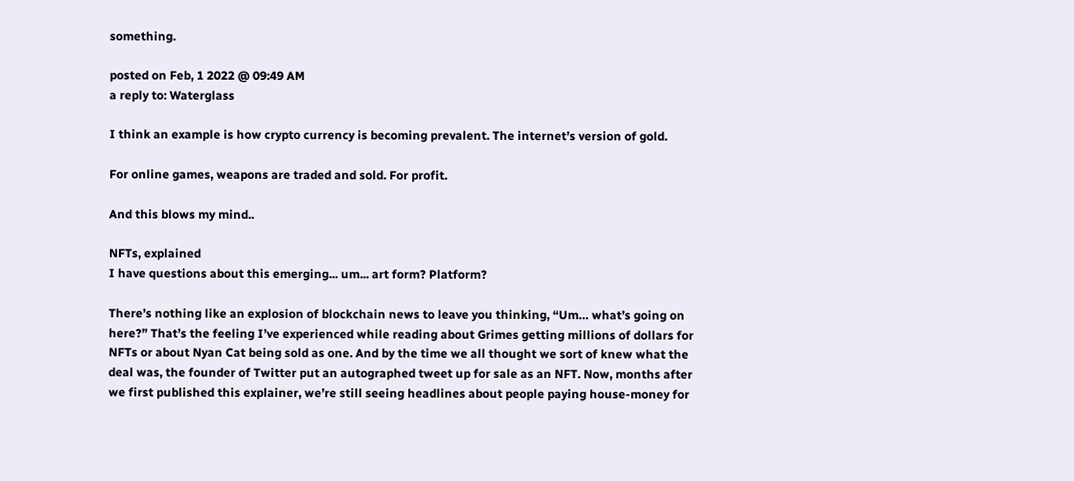something.

posted on Feb, 1 2022 @ 09:49 AM
a reply to: Waterglass

I think an example is how crypto currency is becoming prevalent. The internet’s version of gold.

For online games, weapons are traded and sold. For profit.

And this blows my mind..

NFTs, explained
I have questions about this emerging... um... art form? Platform?

There’s nothing like an explosion of blockchain news to leave you thinking, “Um… what’s going on here?” That’s the feeling I’ve experienced while reading about Grimes getting millions of dollars for NFTs or about Nyan Cat being sold as one. And by the time we all thought we sort of knew what the deal was, the founder of Twitter put an autographed tweet up for sale as an NFT. Now, months after we first published this explainer, we’re still seeing headlines about people paying house-money for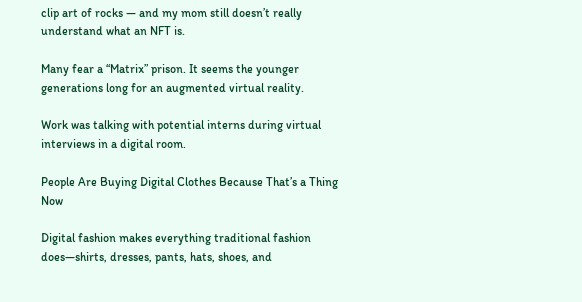clip art of rocks — and my mom still doesn’t really understand what an NFT is.

Many fear a “Matrix” prison. It seems the younger generations long for an augmented virtual reality.

Work was talking with potential interns during virtual interviews in a digital room.

People Are Buying Digital Clothes Because That’s a Thing Now

Digital fashion makes everything traditional fashion does—shirts, dresses, pants, hats, shoes, and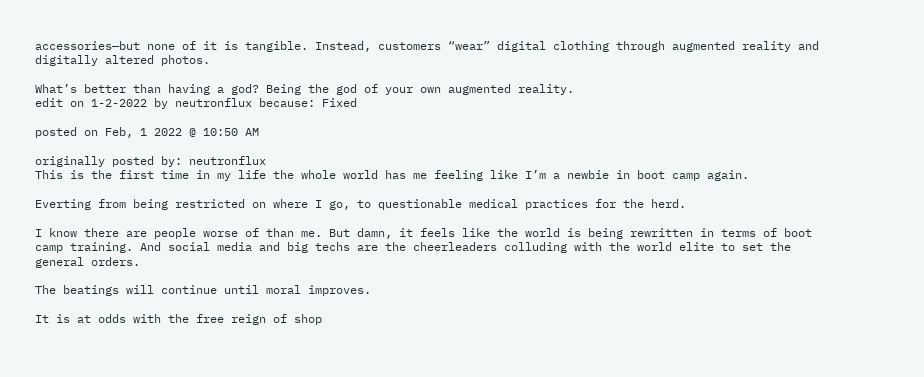accessories—but none of it is tangible. Instead, customers “wear” digital clothing through augmented reality and digitally altered photos.

What’s better than having a god? Being the god of your own augmented reality.
edit on 1-2-2022 by neutronflux because: Fixed

posted on Feb, 1 2022 @ 10:50 AM

originally posted by: neutronflux
This is the first time in my life the whole world has me feeling like I’m a newbie in boot camp again.

Everting from being restricted on where I go, to questionable medical practices for the herd.

I know there are people worse of than me. But damn, it feels like the world is being rewritten in terms of boot camp training. And social media and big techs are the cheerleaders colluding with the world elite to set the general orders.

The beatings will continue until moral improves.

It is at odds with the free reign of shop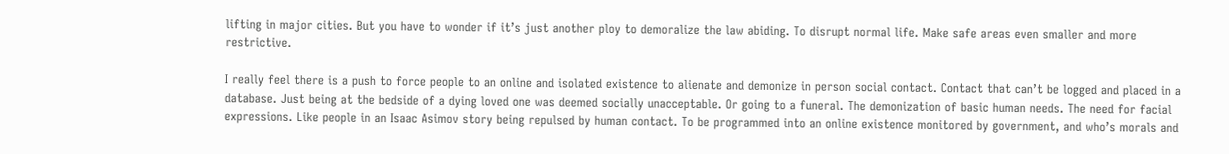lifting in major cities. But you have to wonder if it’s just another ploy to demoralize the law abiding. To disrupt normal life. Make safe areas even smaller and more restrictive.

I really feel there is a push to force people to an online and isolated existence to alienate and demonize in person social contact. Contact that can’t be logged and placed in a database. Just being at the bedside of a dying loved one was deemed socially unacceptable. Or going to a funeral. The demonization of basic human needs. The need for facial expressions. Like people in an Isaac Asimov story being repulsed by human contact. To be programmed into an online existence monitored by government, and who’s morals and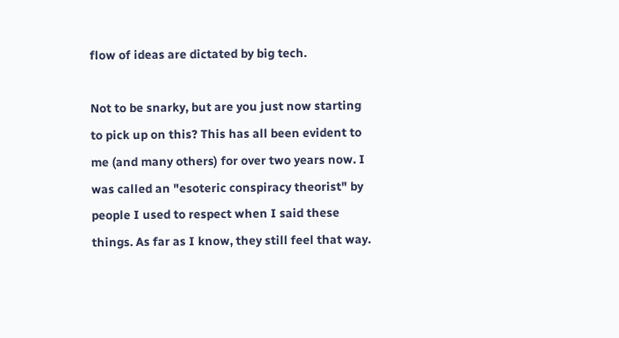flow of ideas are dictated by big tech.

Not to be snarky, but are you just now starting to pick up on this? This has all been evident to me (and many others) for over two years now. I was called an "esoteric conspiracy theorist" by people I used to respect when I said these things. As far as I know, they still feel that way.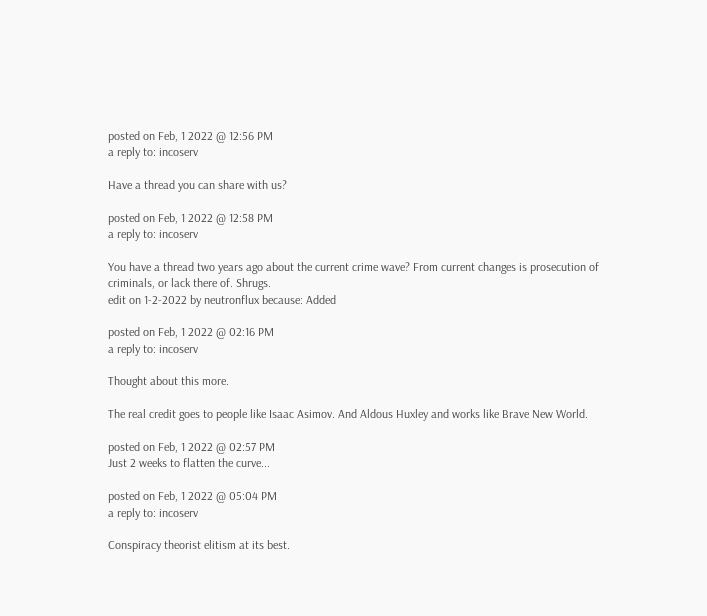posted on Feb, 1 2022 @ 12:56 PM
a reply to: incoserv

Have a thread you can share with us?

posted on Feb, 1 2022 @ 12:58 PM
a reply to: incoserv

You have a thread two years ago about the current crime wave? From current changes is prosecution of criminals, or lack there of. Shrugs.
edit on 1-2-2022 by neutronflux because: Added

posted on Feb, 1 2022 @ 02:16 PM
a reply to: incoserv

Thought about this more.

The real credit goes to people like Isaac Asimov. And Aldous Huxley and works like Brave New World.

posted on Feb, 1 2022 @ 02:57 PM
Just 2 weeks to flatten the curve...

posted on Feb, 1 2022 @ 05:04 PM
a reply to: incoserv

Conspiracy theorist elitism at its best.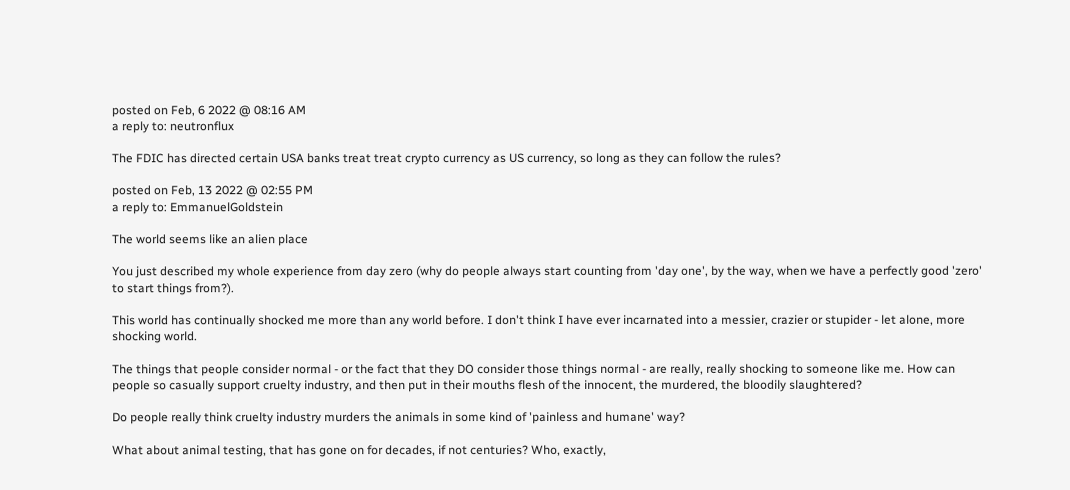posted on Feb, 6 2022 @ 08:16 AM
a reply to: neutronflux

The FDIC has directed certain USA banks treat treat crypto currency as US currency, so long as they can follow the rules?

posted on Feb, 13 2022 @ 02:55 PM
a reply to: EmmanuelGoldstein

The world seems like an alien place

You just described my whole experience from day zero (why do people always start counting from 'day one', by the way, when we have a perfectly good 'zero' to start things from?).

This world has continually shocked me more than any world before. I don't think I have ever incarnated into a messier, crazier or stupider - let alone, more shocking world.

The things that people consider normal - or the fact that they DO consider those things normal - are really, really shocking to someone like me. How can people so casually support cruelty industry, and then put in their mouths flesh of the innocent, the murdered, the bloodily slaughtered?

Do people really think cruelty industry murders the animals in some kind of 'painless and humane' way?

What about animal testing, that has gone on for decades, if not centuries? Who, exactly,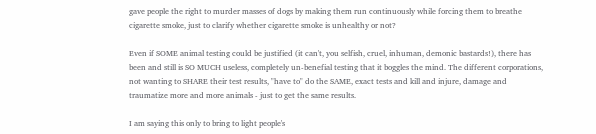gave people the right to murder masses of dogs by making them run continuously while forcing them to breathe cigarette smoke, just to clarify whether cigarette smoke is unhealthy or not?

Even if SOME animal testing could be justified (it can't, you selfish, cruel, inhuman, demonic bastards!), there has been and still is SO MUCH useless, completely un-benefial testing that it boggles the mind. The different corporations, not wanting to SHARE their test results, "have to" do the SAME, exact tests and kill and injure, damage and traumatize more and more animals - just to get the same results.

I am saying this only to bring to light people's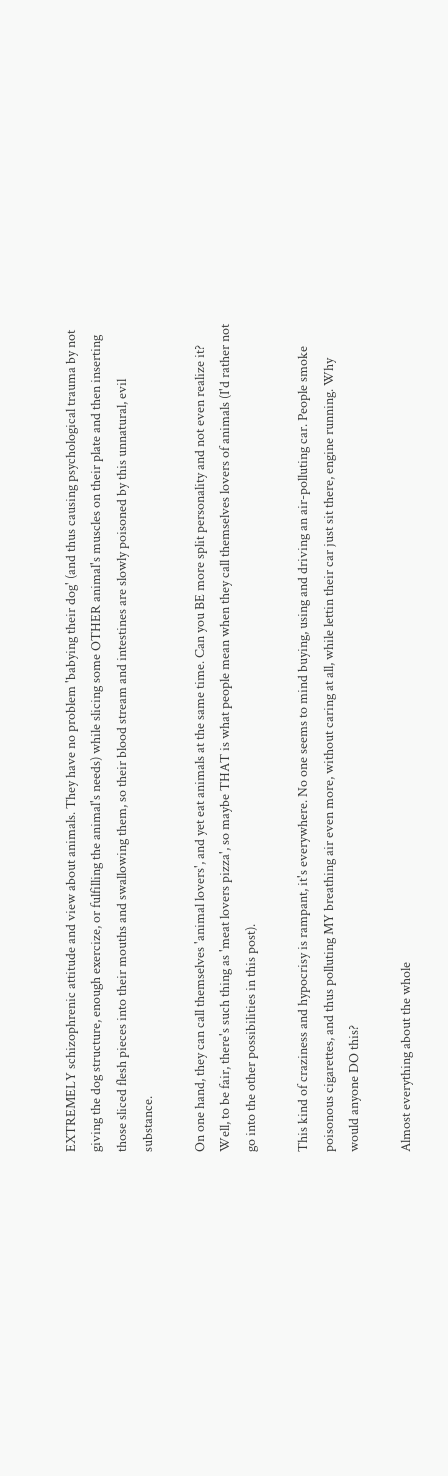EXTREMELY schizophrenic attitude and view about animals. They have no problem 'babying their dog' (and thus causing psychological trauma by not giving the dog structure, enough exercize, or fulfilling the animal's needs) while slicing some OTHER animal's muscles on their plate and then inserting those sliced flesh pieces into their mouths and swallowing them, so their blood stream and intestines are slowly poisoned by this unnatural, evil substance.

On one hand, they can call themselves 'animal lovers', and yet eat animals at the same time. Can you BE more split personality and not even realize it? Well, to be fair, there's such thing as 'meat lovers pizza', so maybe THAT is what people mean when they call themselves lovers of animals (I'd rather not go into the other possibilities in this post).

This kind of craziness and hypocrisy is rampant, it's everywhere. No one seems to mind buying, using and driving an air-polluting car. People smoke poisonous cigarettes, and thus polluting MY breathing air even more, without caring at all, while lettin their car just sit there, engine running. Why would anyone DO this?

Almost everything about the whole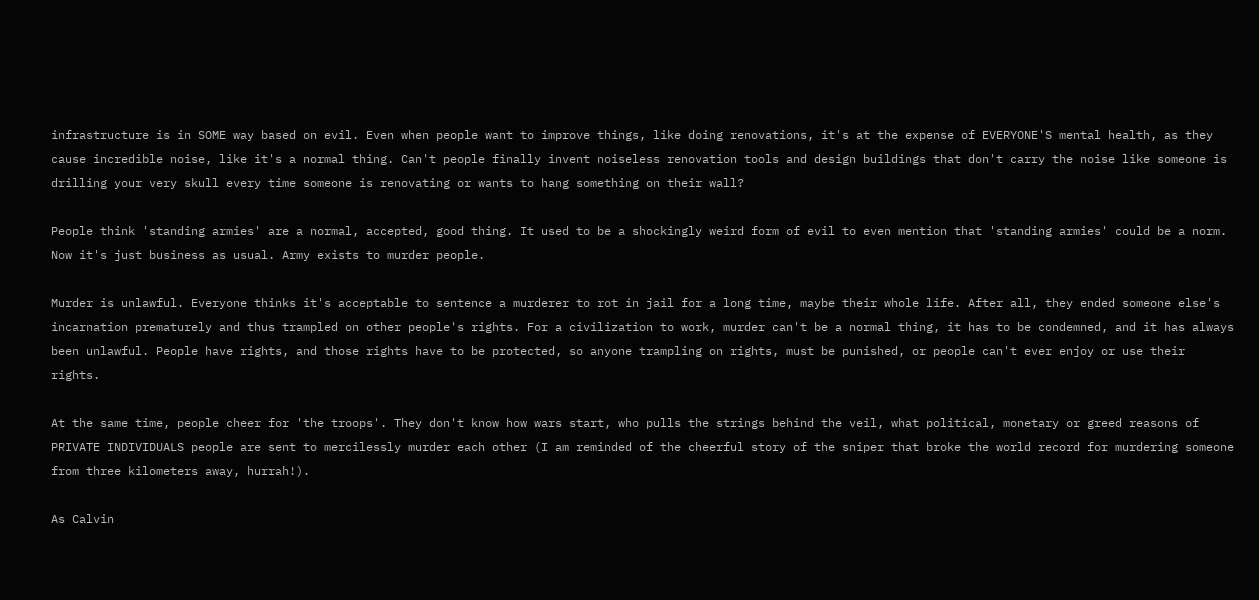infrastructure is in SOME way based on evil. Even when people want to improve things, like doing renovations, it's at the expense of EVERYONE'S mental health, as they cause incredible noise, like it's a normal thing. Can't people finally invent noiseless renovation tools and design buildings that don't carry the noise like someone is drilling your very skull every time someone is renovating or wants to hang something on their wall?

People think 'standing armies' are a normal, accepted, good thing. It used to be a shockingly weird form of evil to even mention that 'standing armies' could be a norm. Now it's just business as usual. Army exists to murder people.

Murder is unlawful. Everyone thinks it's acceptable to sentence a murderer to rot in jail for a long time, maybe their whole life. After all, they ended someone else's incarnation prematurely and thus trampled on other people's rights. For a civilization to work, murder can't be a normal thing, it has to be condemned, and it has always been unlawful. People have rights, and those rights have to be protected, so anyone trampling on rights, must be punished, or people can't ever enjoy or use their rights.

At the same time, people cheer for 'the troops'. They don't know how wars start, who pulls the strings behind the veil, what political, monetary or greed reasons of PRIVATE INDIVIDUALS people are sent to mercilessly murder each other (I am reminded of the cheerful story of the sniper that broke the world record for murdering someone from three kilometers away, hurrah!).

As Calvin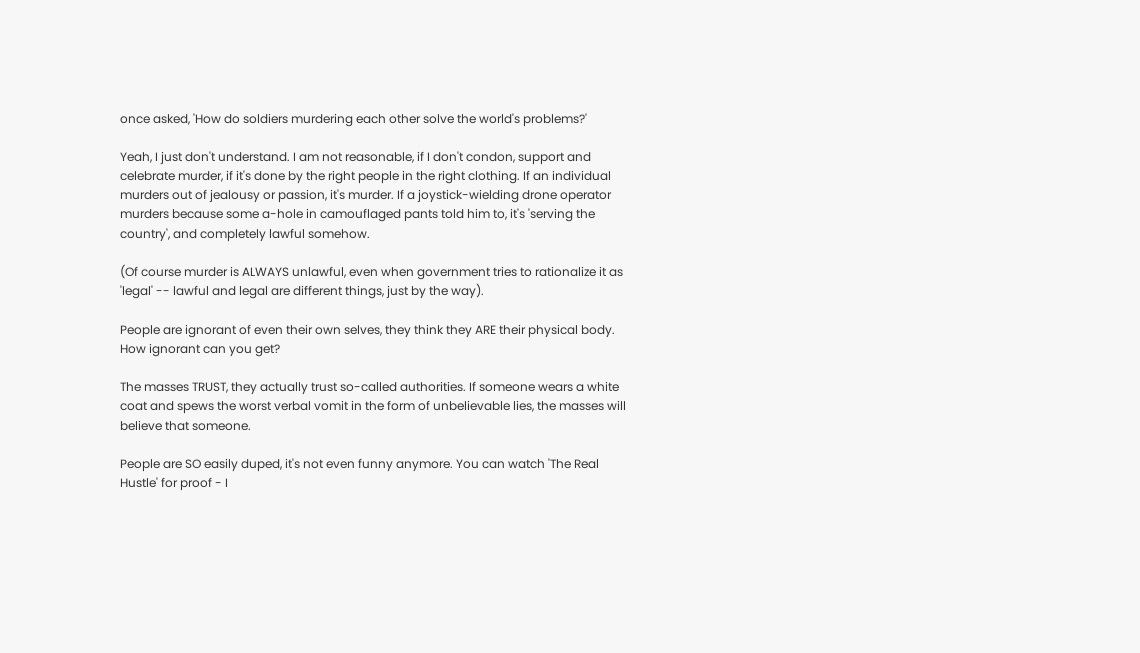once asked, 'How do soldiers murdering each other solve the world's problems?'

Yeah, I just don't understand. I am not reasonable, if I don't condon, support and celebrate murder, if it's done by the right people in the right clothing. If an individual murders out of jealousy or passion, it's murder. If a joystick-wielding drone operator murders because some a-hole in camouflaged pants told him to, it's 'serving the country', and completely lawful somehow.

(Of course murder is ALWAYS unlawful, even when government tries to rationalize it as 'legal' -- lawful and legal are different things, just by the way).

People are ignorant of even their own selves, they think they ARE their physical body. How ignorant can you get?

The masses TRUST, they actually trust so-called authorities. If someone wears a white coat and spews the worst verbal vomit in the form of unbelievable lies, the masses will believe that someone.

People are SO easily duped, it's not even funny anymore. You can watch 'The Real Hustle' for proof - I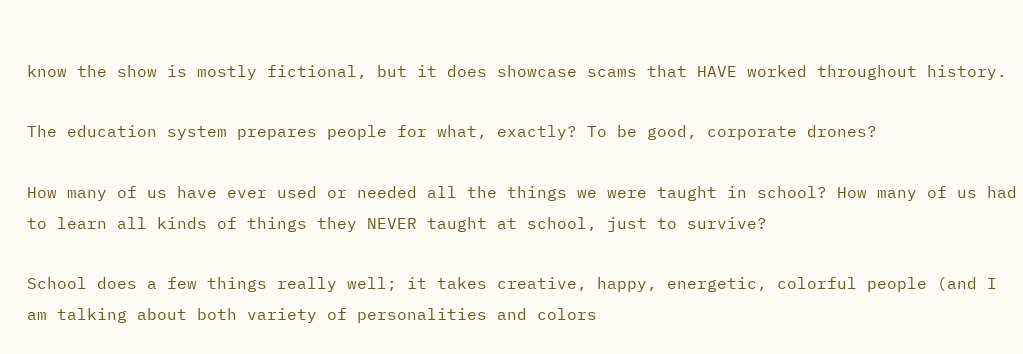know the show is mostly fictional, but it does showcase scams that HAVE worked throughout history.

The education system prepares people for what, exactly? To be good, corporate drones?

How many of us have ever used or needed all the things we were taught in school? How many of us had to learn all kinds of things they NEVER taught at school, just to survive?

School does a few things really well; it takes creative, happy, energetic, colorful people (and I am talking about both variety of personalities and colors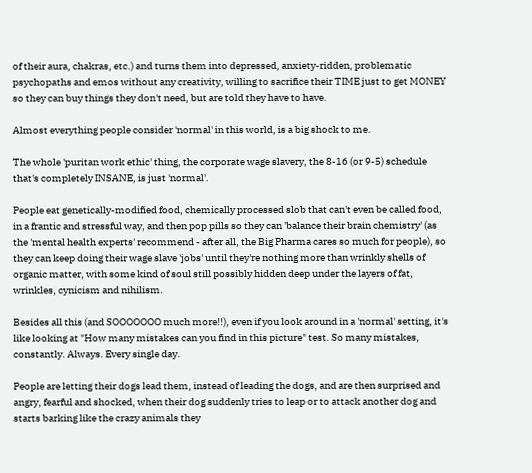of their aura, chakras, etc.) and turns them into depressed, anxiety-ridden, problematic psychopaths and emos without any creativity, willing to sacrifice their TIME just to get MONEY so they can buy things they don't need, but are told they have to have.

Almost everything people consider 'normal' in this world, is a big shock to me.

The whole 'puritan work ethic' thing, the corporate wage slavery, the 8-16 (or 9-5) schedule that's completely INSANE, is just 'normal'.

People eat genetically-modified food, chemically processed slob that can't even be called food, in a frantic and stressful way, and then pop pills so they can 'balance their brain chemistry' (as the 'mental health experts' recommend - after all, the Big Pharma cares so much for people), so they can keep doing their wage slave 'jobs' until they're nothing more than wrinkly shells of organic matter, with some kind of soul still possibly hidden deep under the layers of fat, wrinkles, cynicism and nihilism.

Besides all this (and SOOOOOOO much more!!), even if you look around in a 'normal' setting, it's like looking at "How many mistakes can you find in this picture" test. So many mistakes, constantly. Always. Every single day.

People are letting their dogs lead them, instead of leading the dogs, and are then surprised and angry, fearful and shocked, when their dog suddenly tries to leap or to attack another dog and starts barking like the crazy animals they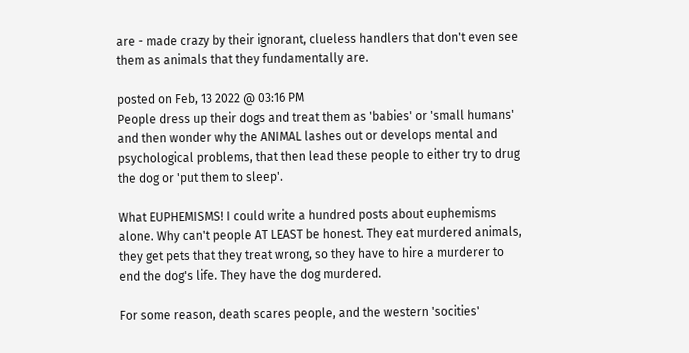are - made crazy by their ignorant, clueless handlers that don't even see them as animals that they fundamentally are.

posted on Feb, 13 2022 @ 03:16 PM
People dress up their dogs and treat them as 'babies' or 'small humans' and then wonder why the ANIMAL lashes out or develops mental and psychological problems, that then lead these people to either try to drug the dog or 'put them to sleep'.

What EUPHEMISMS! I could write a hundred posts about euphemisms alone. Why can't people AT LEAST be honest. They eat murdered animals, they get pets that they treat wrong, so they have to hire a murderer to end the dog's life. They have the dog murdered.

For some reason, death scares people, and the western 'socities'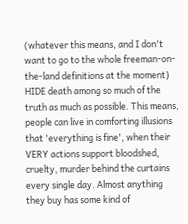(whatever this means, and I don't want to go to the whole freeman-on-the-land definitions at the moment) HIDE death among so much of the truth as much as possible. This means, people can live in comforting illusions that 'everything is fine', when their VERY actions support bloodshed, cruelty, murder behind the curtains every single day. Almost anything they buy has some kind of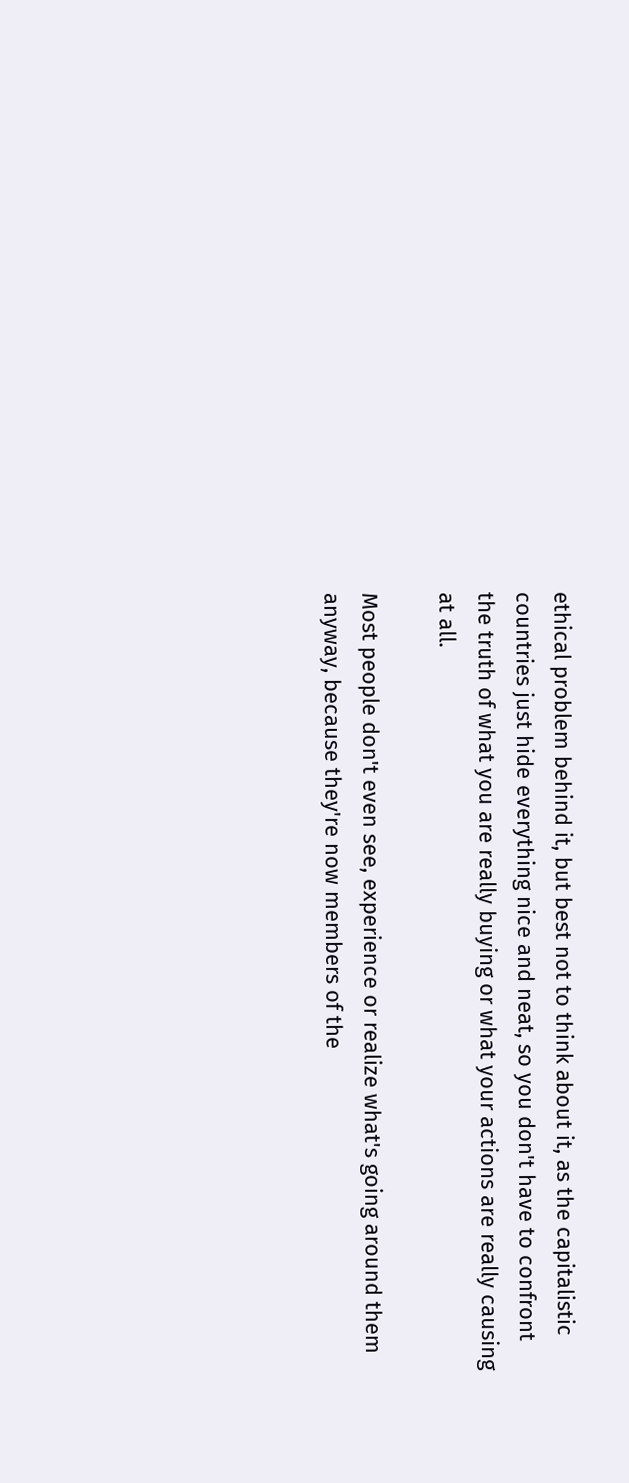ethical problem behind it, but best not to think about it, as the capitalistic countries just hide everything nice and neat, so you don't have to confront the truth of what you are really buying or what your actions are really causing at all.

Most people don't even see, experience or realize what's going around them anyway, because they're now members of the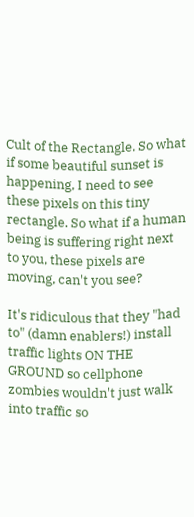Cult of the Rectangle. So what if some beautiful sunset is happening, I need to see these pixels on this tiny rectangle. So what if a human being is suffering right next to you, these pixels are moving, can't you see?

It's ridiculous that they "had to" (damn enablers!) install traffic lights ON THE GROUND so cellphone zombies wouldn't just walk into traffic so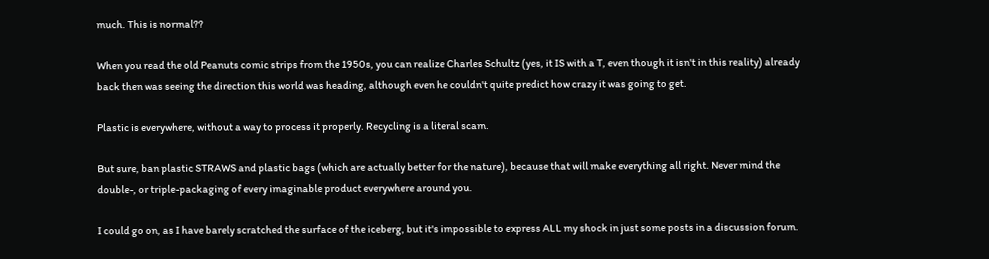much. This is normal??

When you read the old Peanuts comic strips from the 1950s, you can realize Charles Schultz (yes, it IS with a T, even though it isn't in this reality) already back then was seeing the direction this world was heading, although even he couldn't quite predict how crazy it was going to get.

Plastic is everywhere, without a way to process it properly. Recycling is a literal scam.

But sure, ban plastic STRAWS and plastic bags (which are actually better for the nature), because that will make everything all right. Never mind the double-, or triple-packaging of every imaginable product everywhere around you.

I could go on, as I have barely scratched the surface of the iceberg, but it's impossible to express ALL my shock in just some posts in a discussion forum.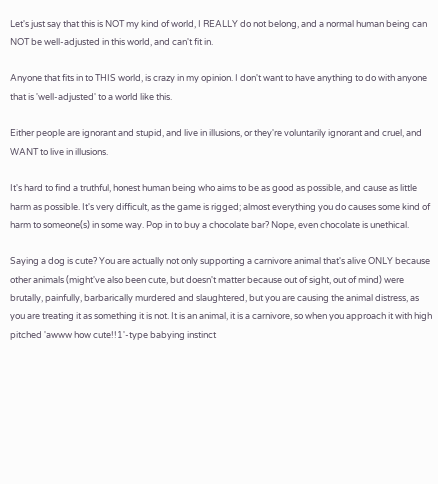Let's just say that this is NOT my kind of world, I REALLY do not belong, and a normal human being can NOT be well-adjusted in this world, and can't fit in.

Anyone that fits in to THIS world, is crazy in my opinion. I don't want to have anything to do with anyone that is 'well-adjusted' to a world like this.

Either people are ignorant and stupid, and live in illusions, or they're voluntarily ignorant and cruel, and WANT to live in illusions.

It's hard to find a truthful, honest human being who aims to be as good as possible, and cause as little harm as possible. It's very difficult, as the game is rigged; almost everything you do causes some kind of harm to someone(s) in some way. Pop in to buy a chocolate bar? Nope, even chocolate is unethical.

Saying a dog is cute? You are actually not only supporting a carnivore animal that's alive ONLY because other animals (might've also been cute, but doesn't matter because out of sight, out of mind) were brutally, painfully, barbarically murdered and slaughtered, but you are causing the animal distress, as you are treating it as something it is not. It is an animal, it is a carnivore, so when you approach it with high pitched 'awww how cute!!1'-type babying instinct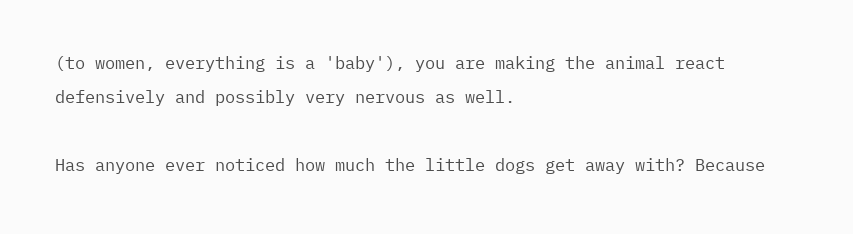(to women, everything is a 'baby'), you are making the animal react defensively and possibly very nervous as well.

Has anyone ever noticed how much the little dogs get away with? Because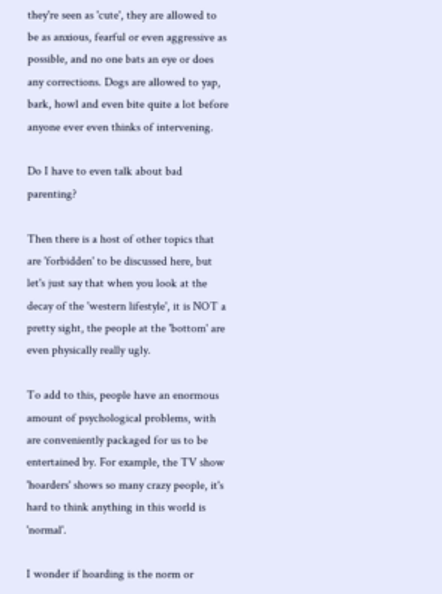they're seen as 'cute', they are allowed to be as anxious, fearful or even aggressive as possible, and no one bats an eye or does any corrections. Dogs are allowed to yap, bark, howl and even bite quite a lot before anyone ever even thinks of intervening.

Do I have to even talk about bad parenting?

Then there is a host of other topics that are 'forbidden' to be discussed here, but let's just say that when you look at the decay of the 'western lifestyle', it is NOT a pretty sight, the people at the 'bottom' are even physically really ugly.

To add to this, people have an enormous amount of psychological problems, with are conveniently packaged for us to be entertained by. For example, the TV show 'hoarders' shows so many crazy people, it's hard to think anything in this world is 'normal'.

I wonder if hoarding is the norm or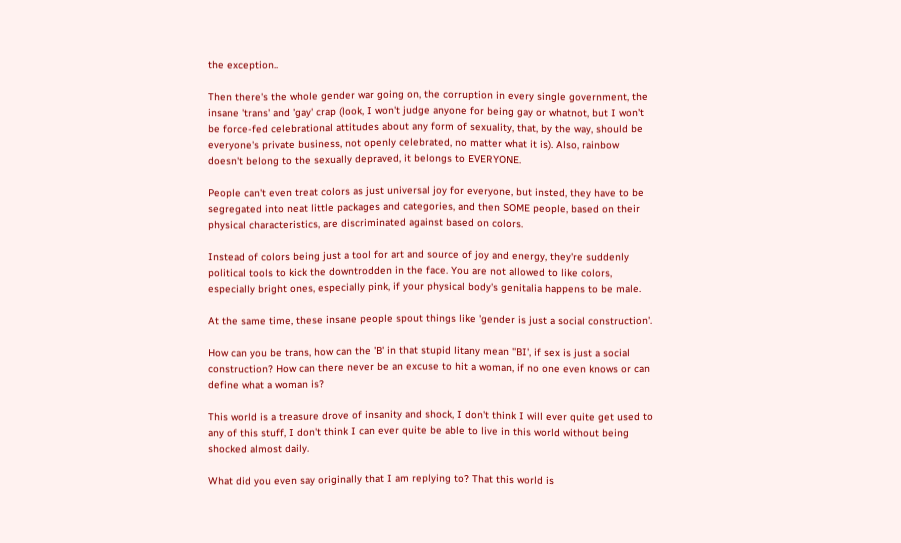the exception..

Then there's the whole gender war going on, the corruption in every single government, the insane 'trans' and 'gay' crap (look, I won't judge anyone for being gay or whatnot, but I won't be force-fed celebrational attitudes about any form of sexuality, that, by the way, should be everyone's private business, not openly celebrated, no matter what it is). Also, rainbow doesn't belong to the sexually depraved, it belongs to EVERYONE.

People can't even treat colors as just universal joy for everyone, but insted, they have to be segregated into neat little packages and categories, and then SOME people, based on their physical characteristics, are discriminated against based on colors.

Instead of colors being just a tool for art and source of joy and energy, they're suddenly political tools to kick the downtrodden in the face. You are not allowed to like colors, especially bright ones, especially pink, if your physical body's genitalia happens to be male.

At the same time, these insane people spout things like 'gender is just a social construction'.

How can you be trans, how can the 'B' in that stupid litany mean ''BI', if sex is just a social construction? How can there never be an excuse to hit a woman, if no one even knows or can define what a woman is?

This world is a treasure drove of insanity and shock, I don't think I will ever quite get used to any of this stuff, I don't think I can ever quite be able to live in this world without being shocked almost daily.

What did you even say originally that I am replying to? That this world is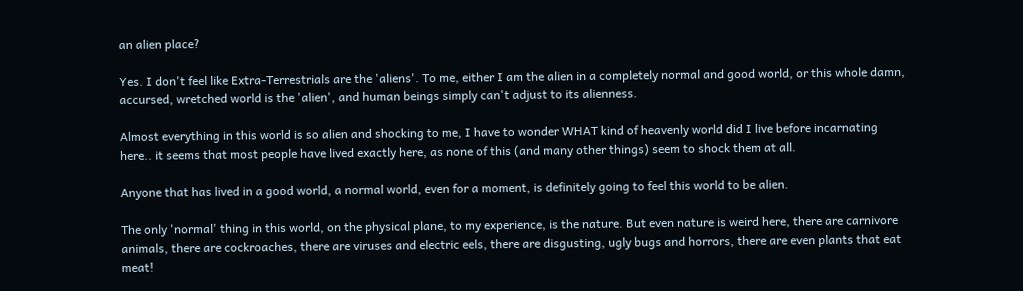an alien place?

Yes. I don't feel like Extra-Terrestrials are the 'aliens'. To me, either I am the alien in a completely normal and good world, or this whole damn, accursed, wretched world is the 'alien', and human beings simply can't adjust to its alienness.

Almost everything in this world is so alien and shocking to me, I have to wonder WHAT kind of heavenly world did I live before incarnating here.. it seems that most people have lived exactly here, as none of this (and many other things) seem to shock them at all.

Anyone that has lived in a good world, a normal world, even for a moment, is definitely going to feel this world to be alien.

The only 'normal' thing in this world, on the physical plane, to my experience, is the nature. But even nature is weird here, there are carnivore animals, there are cockroaches, there are viruses and electric eels, there are disgusting, ugly bugs and horrors, there are even plants that eat meat!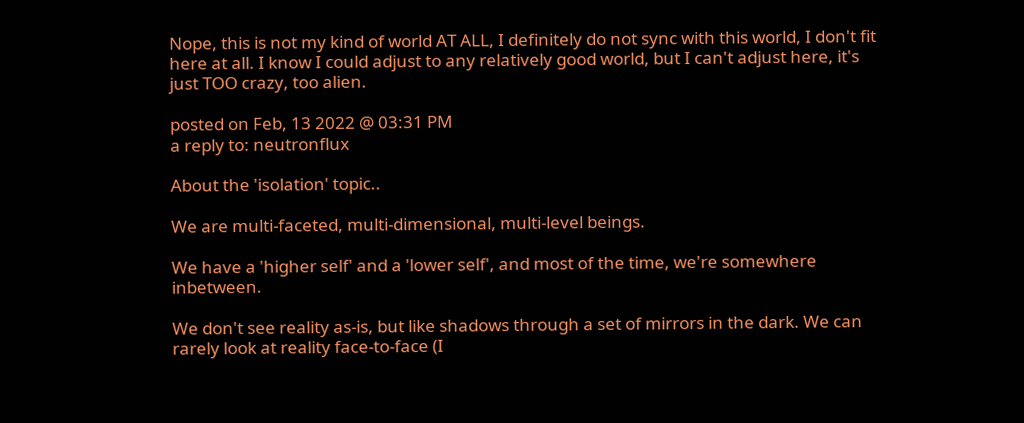Nope, this is not my kind of world AT ALL, I definitely do not sync with this world, I don't fit here at all. I know I could adjust to any relatively good world, but I can't adjust here, it's just TOO crazy, too alien.

posted on Feb, 13 2022 @ 03:31 PM
a reply to: neutronflux

About the 'isolation' topic..

We are multi-faceted, multi-dimensional, multi-level beings.

We have a 'higher self' and a 'lower self', and most of the time, we're somewhere inbetween.

We don't see reality as-is, but like shadows through a set of mirrors in the dark. We can rarely look at reality face-to-face (I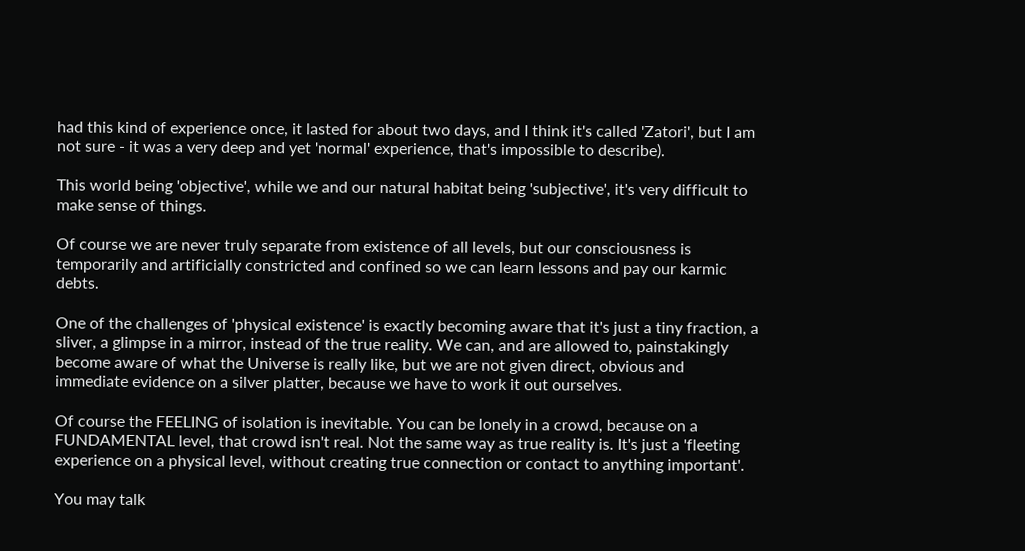had this kind of experience once, it lasted for about two days, and I think it's called 'Zatori', but I am not sure - it was a very deep and yet 'normal' experience, that's impossible to describe).

This world being 'objective', while we and our natural habitat being 'subjective', it's very difficult to make sense of things.

Of course we are never truly separate from existence of all levels, but our consciousness is temporarily and artificially constricted and confined so we can learn lessons and pay our karmic debts.

One of the challenges of 'physical existence' is exactly becoming aware that it's just a tiny fraction, a sliver, a glimpse in a mirror, instead of the true reality. We can, and are allowed to, painstakingly become aware of what the Universe is really like, but we are not given direct, obvious and immediate evidence on a silver platter, because we have to work it out ourselves.

Of course the FEELING of isolation is inevitable. You can be lonely in a crowd, because on a FUNDAMENTAL level, that crowd isn't real. Not the same way as true reality is. It's just a 'fleeting experience on a physical level, without creating true connection or contact to anything important'.

You may talk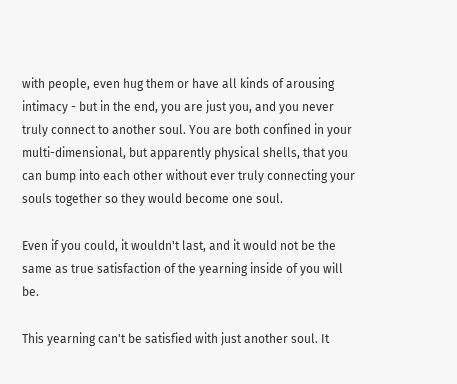with people, even hug them or have all kinds of arousing intimacy - but in the end, you are just you, and you never truly connect to another soul. You are both confined in your multi-dimensional, but apparently physical shells, that you can bump into each other without ever truly connecting your souls together so they would become one soul.

Even if you could, it wouldn't last, and it would not be the same as true satisfaction of the yearning inside of you will be.

This yearning can't be satisfied with just another soul. It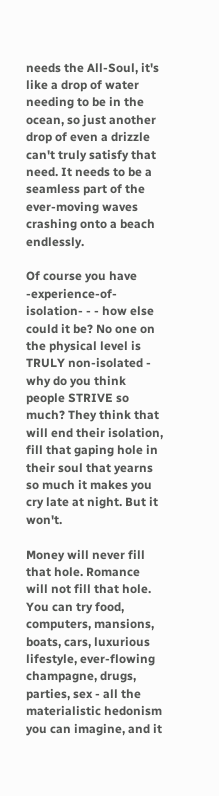needs the All-Soul, it's like a drop of water needing to be in the ocean, so just another drop of even a drizzle can't truly satisfy that need. It needs to be a seamless part of the ever-moving waves crashing onto a beach endlessly.

Of course you have -experience-of-isolation- - - how else could it be? No one on the physical level is TRULY non-isolated - why do you think people STRIVE so much? They think that will end their isolation, fill that gaping hole in their soul that yearns so much it makes you cry late at night. But it won't.

Money will never fill that hole. Romance will not fill that hole. You can try food, computers, mansions, boats, cars, luxurious lifestyle, ever-flowing champagne, drugs, parties, sex - all the materialistic hedonism you can imagine, and it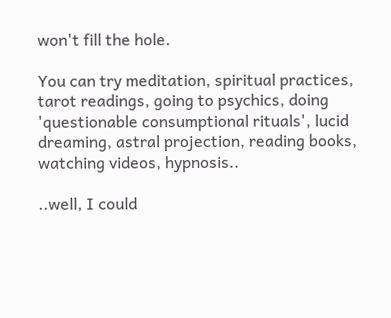won't fill the hole.

You can try meditation, spiritual practices, tarot readings, going to psychics, doing 'questionable consumptional rituals', lucid dreaming, astral projection, reading books, watching videos, hypnosis..

..well, I could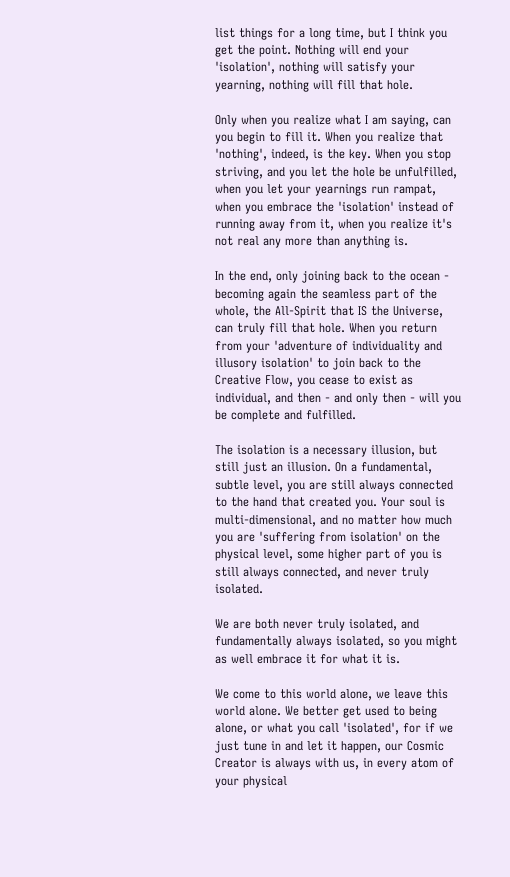list things for a long time, but I think you get the point. Nothing will end your 'isolation', nothing will satisfy your yearning, nothing will fill that hole.

Only when you realize what I am saying, can you begin to fill it. When you realize that 'nothing', indeed, is the key. When you stop striving, and you let the hole be unfulfilled, when you let your yearnings run rampat, when you embrace the 'isolation' instead of running away from it, when you realize it's not real any more than anything is.

In the end, only joining back to the ocean - becoming again the seamless part of the whole, the All-Spirit that IS the Universe, can truly fill that hole. When you return from your 'adventure of individuality and illusory isolation' to join back to the Creative Flow, you cease to exist as individual, and then - and only then - will you be complete and fulfilled.

The isolation is a necessary illusion, but still just an illusion. On a fundamental, subtle level, you are still always connected to the hand that created you. Your soul is multi-dimensional, and no matter how much you are 'suffering from isolation' on the physical level, some higher part of you is still always connected, and never truly isolated.

We are both never truly isolated, and fundamentally always isolated, so you might as well embrace it for what it is.

We come to this world alone, we leave this world alone. We better get used to being alone, or what you call 'isolated', for if we just tune in and let it happen, our Cosmic Creator is always with us, in every atom of your physical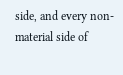side, and every non-material side of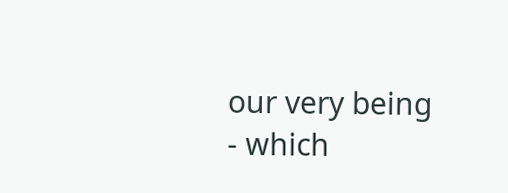our very being - which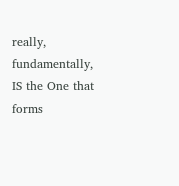really, fundamentally, IS the One that forms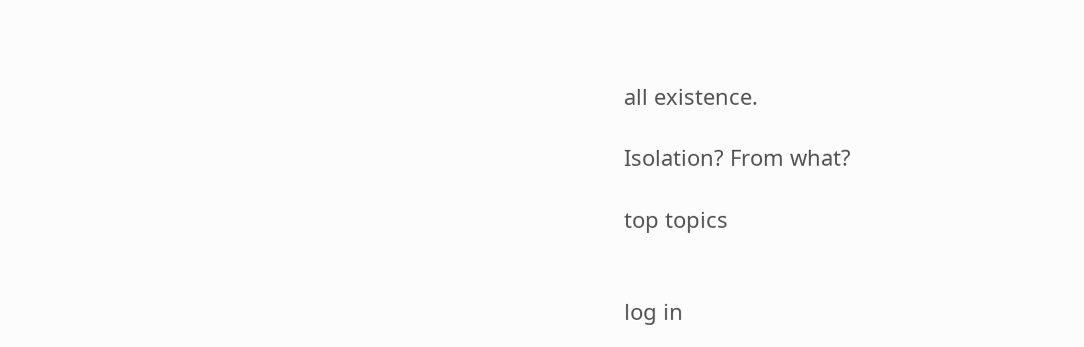all existence.

Isolation? From what?

top topics


log in